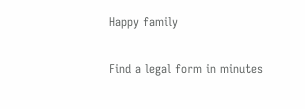Happy family

Find a legal form in minutes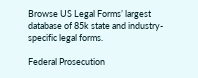Browse US Legal Forms’ largest database of 85k state and industry-specific legal forms.

Federal Prosecution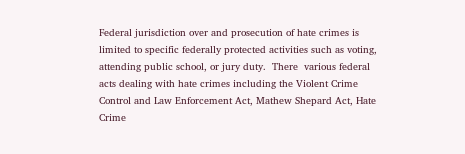Federal jurisdiction over and prosecution of hate crimes is limited to specific federally protected activities such as voting, attending public school, or jury duty.  There  various federal acts dealing with hate crimes including the Violent Crime Control and Law Enforcement Act, Mathew Shepard Act, Hate Crime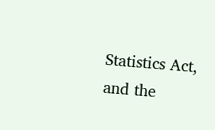Statistics Act, and the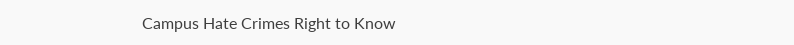Campus Hate Crimes Right to Know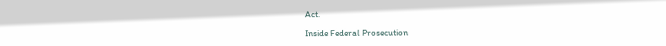Act.

Inside Federal Prosecution